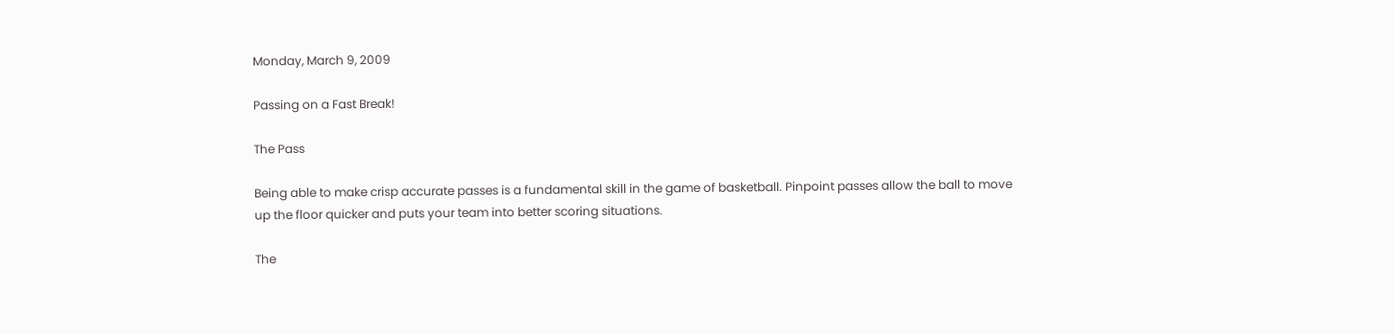Monday, March 9, 2009

Passing on a Fast Break!

The Pass

Being able to make crisp accurate passes is a fundamental skill in the game of basketball. Pinpoint passes allow the ball to move up the floor quicker and puts your team into better scoring situations.

The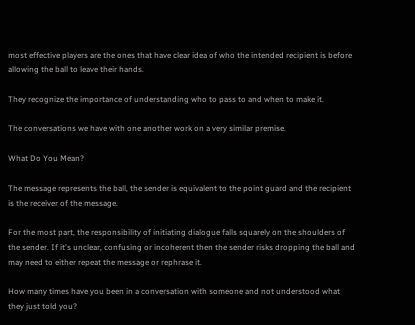most effective players are the ones that have clear idea of who the intended recipient is before allowing the ball to leave their hands.

They recognize the importance of understanding who to pass to and when to make it.

The conversations we have with one another work on a very similar premise.

What Do You Mean?

The message represents the ball, the sender is equivalent to the point guard and the recipient is the receiver of the message.

For the most part, the responsibility of initiating dialogue falls squarely on the shoulders of the sender. If it's unclear, confusing or incoherent then the sender risks dropping the ball and may need to either repeat the message or rephrase it.

How many times have you been in a conversation with someone and not understood what they just told you?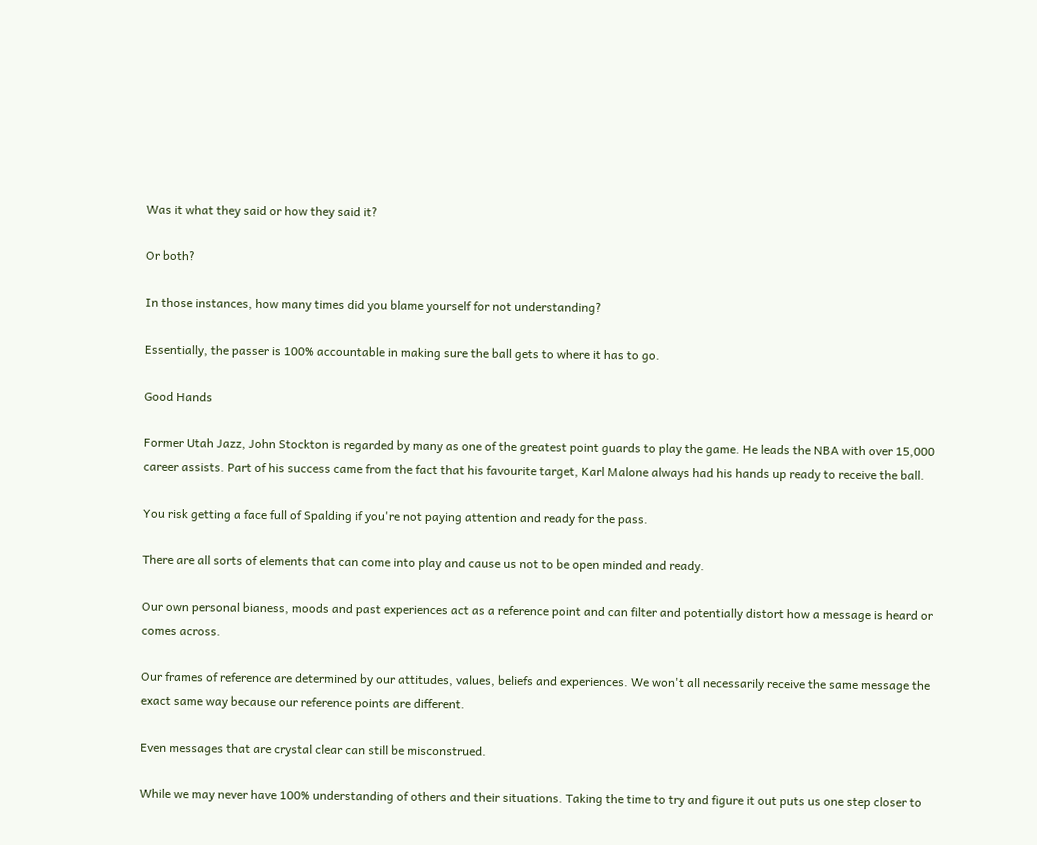Was it what they said or how they said it?

Or both?

In those instances, how many times did you blame yourself for not understanding?

Essentially, the passer is 100% accountable in making sure the ball gets to where it has to go.

Good Hands

Former Utah Jazz, John Stockton is regarded by many as one of the greatest point guards to play the game. He leads the NBA with over 15,000 career assists. Part of his success came from the fact that his favourite target, Karl Malone always had his hands up ready to receive the ball.

You risk getting a face full of Spalding if you're not paying attention and ready for the pass.

There are all sorts of elements that can come into play and cause us not to be open minded and ready.

Our own personal bianess, moods and past experiences act as a reference point and can filter and potentially distort how a message is heard or comes across.

Our frames of reference are determined by our attitudes, values, beliefs and experiences. We won't all necessarily receive the same message the exact same way because our reference points are different.

Even messages that are crystal clear can still be misconstrued.

While we may never have 100% understanding of others and their situations. Taking the time to try and figure it out puts us one step closer to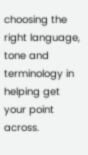choosing the right language, tone and terminology in helping get your point across.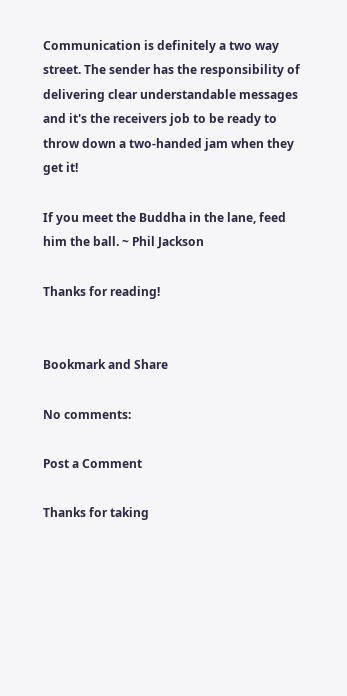Communication is definitely a two way street. The sender has the responsibility of delivering clear understandable messages and it's the receivers job to be ready to throw down a two-handed jam when they get it!

If you meet the Buddha in the lane, feed him the ball. ~ Phil Jackson

Thanks for reading!


Bookmark and Share

No comments:

Post a Comment

Thanks for taking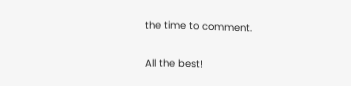the time to comment.

All the best!